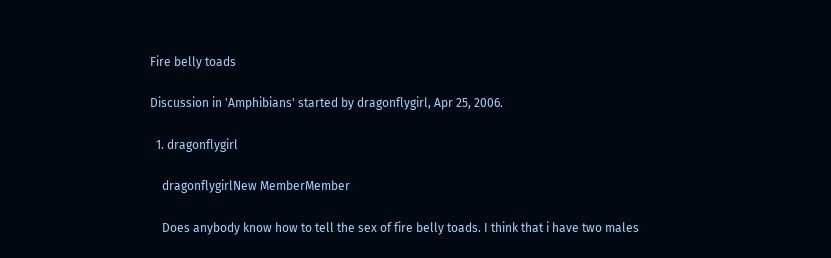Fire belly toads

Discussion in 'Amphibians' started by dragonflygirl, Apr 25, 2006.

  1. dragonflygirl

    dragonflygirlNew MemberMember

    Does anybody know how to tell the sex of fire belly toads. I think that i have two males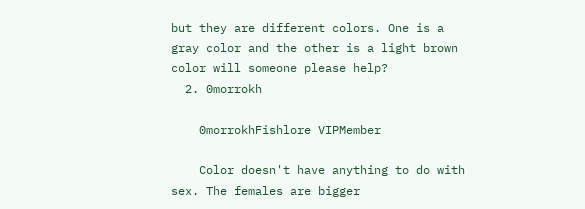but they are different colors. One is a gray color and the other is a light brown color will someone please help?
  2. 0morrokh

    0morrokhFishlore VIPMember

    Color doesn't have anything to do with sex. The females are bigger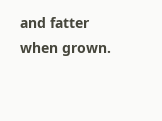and fatter when grown.